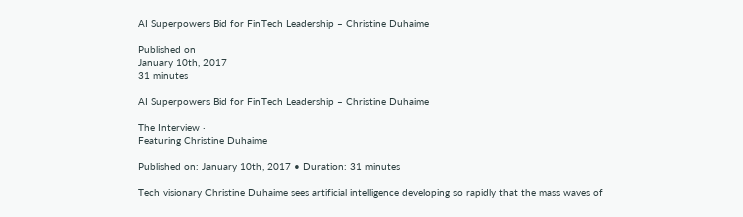AI Superpowers Bid for FinTech Leadership – Christine Duhaime

Published on
January 10th, 2017
31 minutes

AI Superpowers Bid for FinTech Leadership – Christine Duhaime

The Interview ·
Featuring Christine Duhaime

Published on: January 10th, 2017 • Duration: 31 minutes

Tech visionary Christine Duhaime sees artificial intelligence developing so rapidly that the mass waves of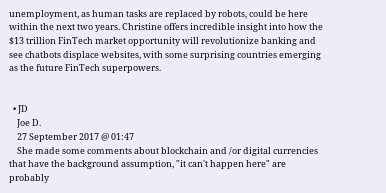unemployment, as human tasks are replaced by robots, could be here within the next two years. Christine offers incredible insight into how the $13 trillion FinTech market opportunity will revolutionize banking and see chatbots displace websites, with some surprising countries emerging as the future FinTech superpowers.


  • JD
    Joe D.
    27 September 2017 @ 01:47
    She made some comments about blockchain and /or digital currencies that have the background assumption, "it can't happen here" are probably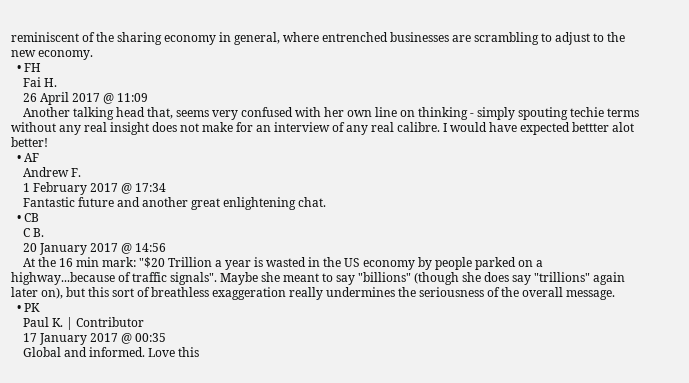reminiscent of the sharing economy in general, where entrenched businesses are scrambling to adjust to the new economy.
  • FH
    Fai H.
    26 April 2017 @ 11:09
    Another talking head that, seems very confused with her own line on thinking - simply spouting techie terms without any real insight does not make for an interview of any real calibre. I would have expected bettter alot better!
  • AF
    Andrew F.
    1 February 2017 @ 17:34
    Fantastic future and another great enlightening chat.
  • CB
    C B.
    20 January 2017 @ 14:56
    At the 16 min mark: "$20 Trillion a year is wasted in the US economy by people parked on a highway...because of traffic signals". Maybe she meant to say "billions" (though she does say "trillions" again later on), but this sort of breathless exaggeration really undermines the seriousness of the overall message.
  • PK
    Paul K. | Contributor
    17 January 2017 @ 00:35
    Global and informed. Love this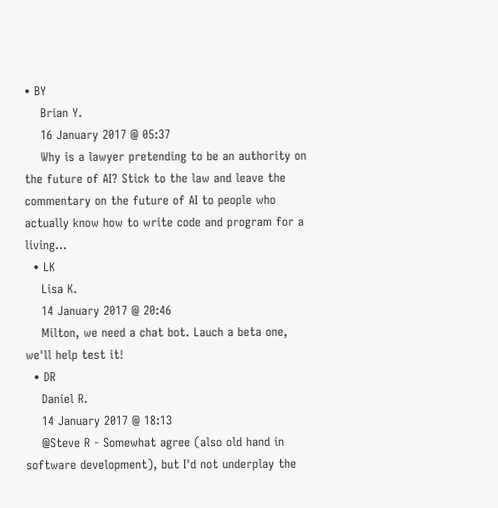• BY
    Brian Y.
    16 January 2017 @ 05:37
    Why is a lawyer pretending to be an authority on the future of AI? Stick to the law and leave the commentary on the future of AI to people who actually know how to write code and program for a living...
  • LK
    Lisa K.
    14 January 2017 @ 20:46
    Milton, we need a chat bot. Lauch a beta one, we'll help test it!
  • DR
    Daniel R.
    14 January 2017 @ 18:13
    @Steve R - Somewhat agree (also old hand in software development), but I'd not underplay the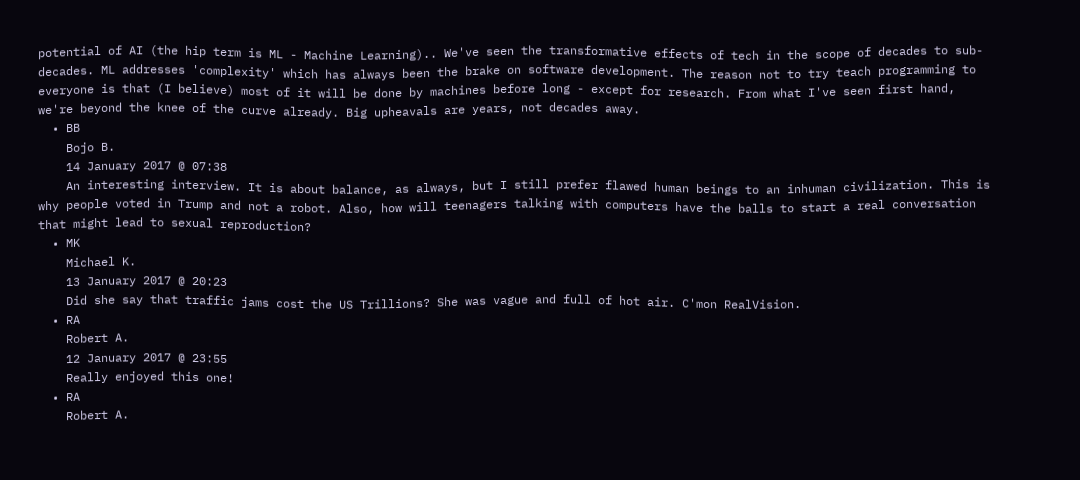potential of AI (the hip term is ML - Machine Learning).. We've seen the transformative effects of tech in the scope of decades to sub-decades. ML addresses 'complexity' which has always been the brake on software development. The reason not to try teach programming to everyone is that (I believe) most of it will be done by machines before long - except for research. From what I've seen first hand, we're beyond the knee of the curve already. Big upheavals are years, not decades away.
  • BB
    Bojo B.
    14 January 2017 @ 07:38
    An interesting interview. It is about balance, as always, but I still prefer flawed human beings to an inhuman civilization. This is why people voted in Trump and not a robot. Also, how will teenagers talking with computers have the balls to start a real conversation that might lead to sexual reproduction?
  • MK
    Michael K.
    13 January 2017 @ 20:23
    Did she say that traffic jams cost the US Trillions? She was vague and full of hot air. C'mon RealVision.
  • RA
    Robert A.
    12 January 2017 @ 23:55
    Really enjoyed this one!
  • RA
    Robert A.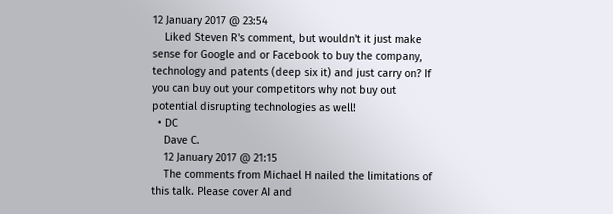12 January 2017 @ 23:54
    Liked Steven R's comment, but wouldn't it just make sense for Google and or Facebook to buy the company, technology and patents (deep six it) and just carry on? If you can buy out your competitors why not buy out potential disrupting technologies as well!
  • DC
    Dave C.
    12 January 2017 @ 21:15
    The comments from Michael H nailed the limitations of this talk. Please cover AI and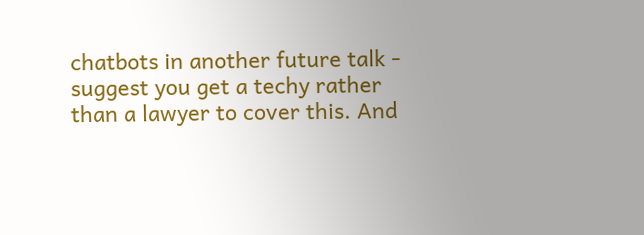chatbots in another future talk - suggest you get a techy rather than a lawyer to cover this. And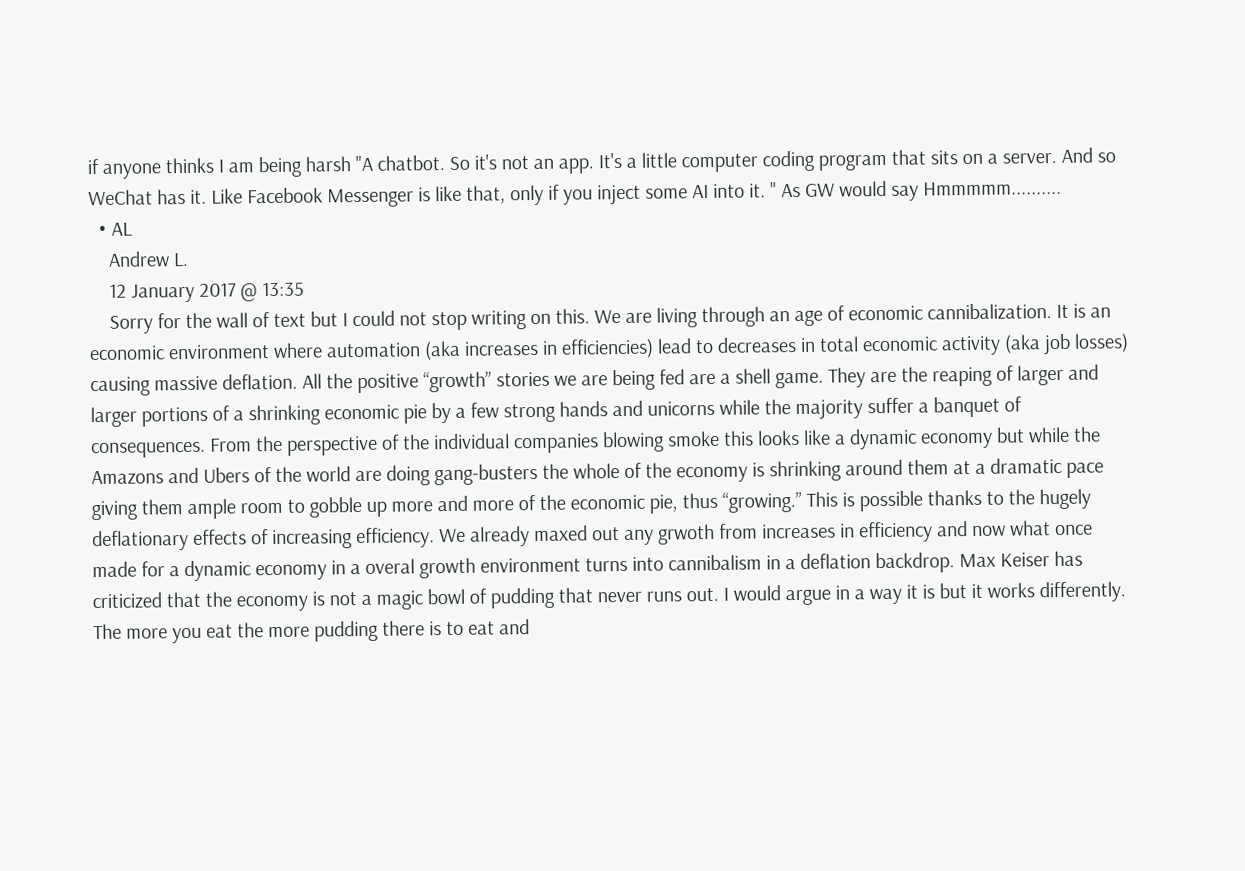if anyone thinks I am being harsh "A chatbot. So it's not an app. It's a little computer coding program that sits on a server. And so WeChat has it. Like Facebook Messenger is like that, only if you inject some AI into it. " As GW would say Hmmmmm..........
  • AL
    Andrew L.
    12 January 2017 @ 13:35
    Sorry for the wall of text but I could not stop writing on this. We are living through an age of economic cannibalization. It is an economic environment where automation (aka increases in efficiencies) lead to decreases in total economic activity (aka job losses) causing massive deflation. All the positive “growth” stories we are being fed are a shell game. They are the reaping of larger and larger portions of a shrinking economic pie by a few strong hands and unicorns while the majority suffer a banquet of consequences. From the perspective of the individual companies blowing smoke this looks like a dynamic economy but while the Amazons and Ubers of the world are doing gang-busters the whole of the economy is shrinking around them at a dramatic pace giving them ample room to gobble up more and more of the economic pie, thus “growing.” This is possible thanks to the hugely deflationary effects of increasing efficiency. We already maxed out any grwoth from increases in efficiency and now what once made for a dynamic economy in a overal growth environment turns into cannibalism in a deflation backdrop. Max Keiser has criticized that the economy is not a magic bowl of pudding that never runs out. I would argue in a way it is but it works differently. The more you eat the more pudding there is to eat and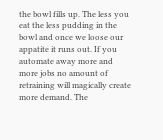the bowl fills up. The less you eat the less pudding in the bowl and once we loose our appatite it runs out. If you automate away more and more jobs no amount of retraining will magically create more demand. The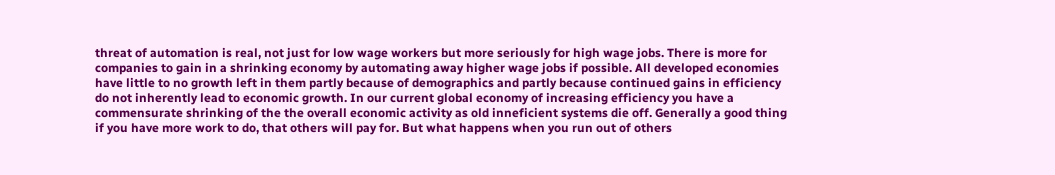threat of automation is real, not just for low wage workers but more seriously for high wage jobs. There is more for companies to gain in a shrinking economy by automating away higher wage jobs if possible. All developed economies have little to no growth left in them partly because of demographics and partly because continued gains in efficiency do not inherently lead to economic growth. In our current global economy of increasing efficiency you have a commensurate shrinking of the the overall economic activity as old inneficient systems die off. Generally a good thing if you have more work to do, that others will pay for. But what happens when you run out of others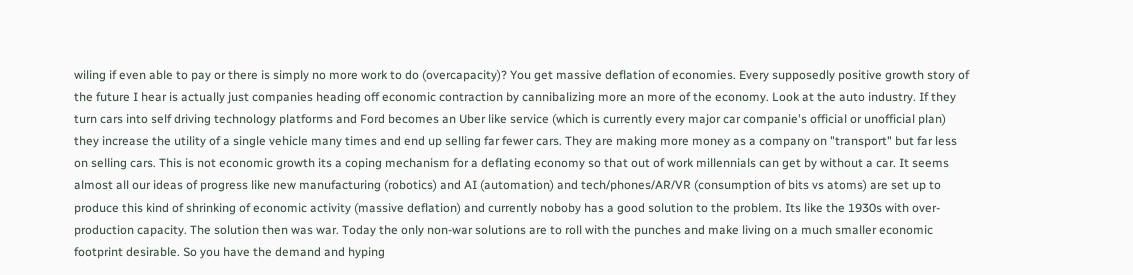wiling if even able to pay or there is simply no more work to do (overcapacity)? You get massive deflation of economies. Every supposedly positive growth story of the future I hear is actually just companies heading off economic contraction by cannibalizing more an more of the economy. Look at the auto industry. If they turn cars into self driving technology platforms and Ford becomes an Uber like service (which is currently every major car companie's official or unofficial plan) they increase the utility of a single vehicle many times and end up selling far fewer cars. They are making more money as a company on "transport" but far less on selling cars. This is not economic growth its a coping mechanism for a deflating economy so that out of work millennials can get by without a car. It seems almost all our ideas of progress like new manufacturing (robotics) and AI (automation) and tech/phones/AR/VR (consumption of bits vs atoms) are set up to produce this kind of shrinking of economic activity (massive deflation) and currently noboby has a good solution to the problem. Its like the 1930s with over-production capacity. The solution then was war. Today the only non-war solutions are to roll with the punches and make living on a much smaller economic footprint desirable. So you have the demand and hyping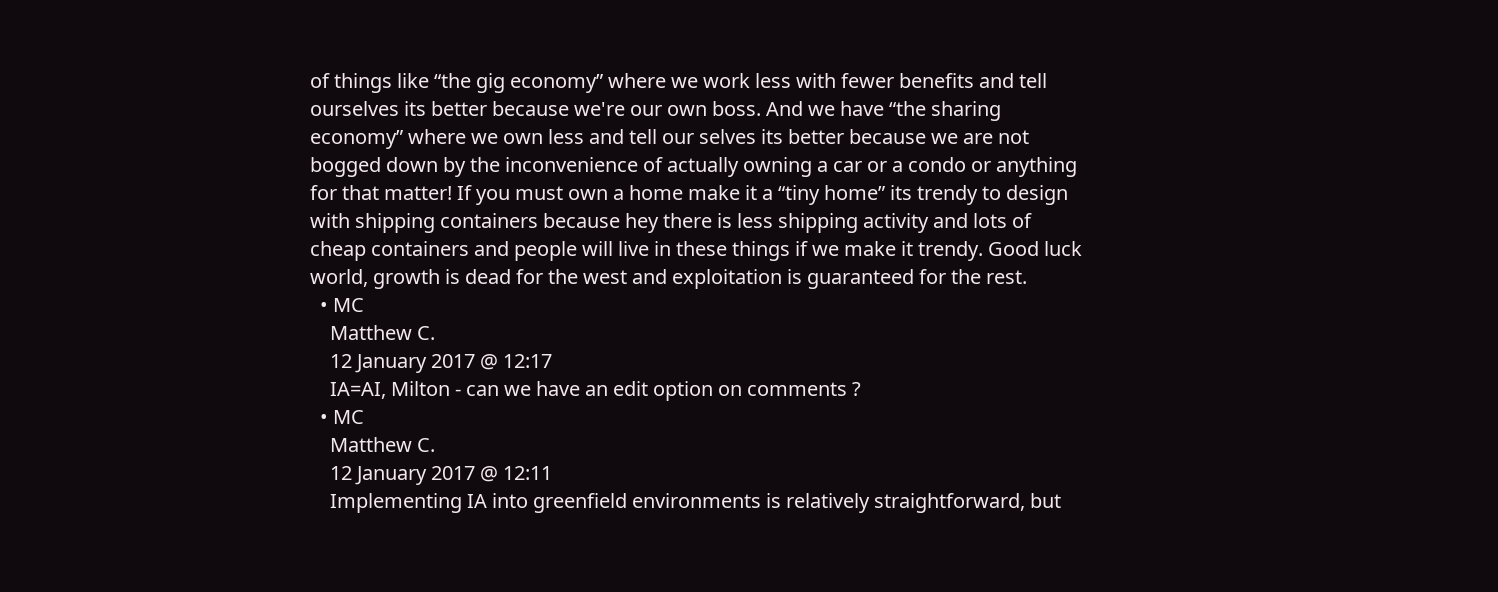of things like “the gig economy” where we work less with fewer benefits and tell ourselves its better because we're our own boss. And we have “the sharing economy” where we own less and tell our selves its better because we are not bogged down by the inconvenience of actually owning a car or a condo or anything for that matter! If you must own a home make it a “tiny home” its trendy to design with shipping containers because hey there is less shipping activity and lots of cheap containers and people will live in these things if we make it trendy. Good luck world, growth is dead for the west and exploitation is guaranteed for the rest.
  • MC
    Matthew C.
    12 January 2017 @ 12:17
    IA=AI, Milton - can we have an edit option on comments ?
  • MC
    Matthew C.
    12 January 2017 @ 12:11
    Implementing IA into greenfield environments is relatively straightforward, but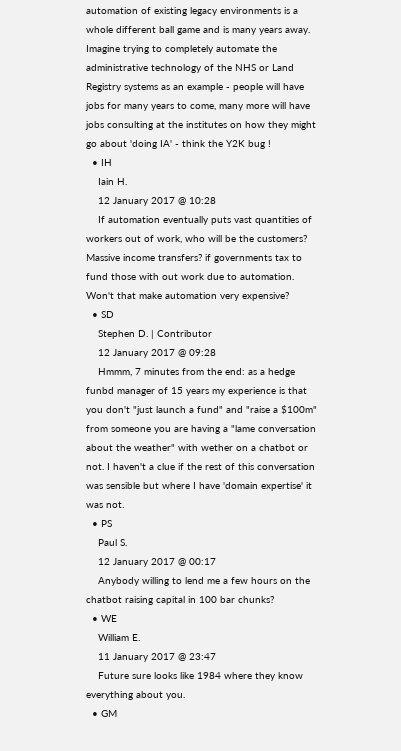automation of existing legacy environments is a whole different ball game and is many years away. Imagine trying to completely automate the administrative technology of the NHS or Land Registry systems as an example - people will have jobs for many years to come, many more will have jobs consulting at the institutes on how they might go about 'doing IA' - think the Y2K bug !
  • IH
    Iain H.
    12 January 2017 @ 10:28
    If automation eventually puts vast quantities of workers out of work, who will be the customers? Massive income transfers? if governments tax to fund those with out work due to automation. Won't that make automation very expensive?
  • SD
    Stephen D. | Contributor
    12 January 2017 @ 09:28
    Hmmm, 7 minutes from the end: as a hedge funbd manager of 15 years my experience is that you don't "just launch a fund" and "raise a $100m" from someone you are having a "lame conversation about the weather" with wether on a chatbot or not. I haven't a clue if the rest of this conversation was sensible but where I have 'domain expertise' it was not.
  • PS
    Paul S.
    12 January 2017 @ 00:17
    Anybody willing to lend me a few hours on the chatbot raising capital in 100 bar chunks?
  • WE
    William E.
    11 January 2017 @ 23:47
    Future sure looks like 1984 where they know everything about you.
  • GM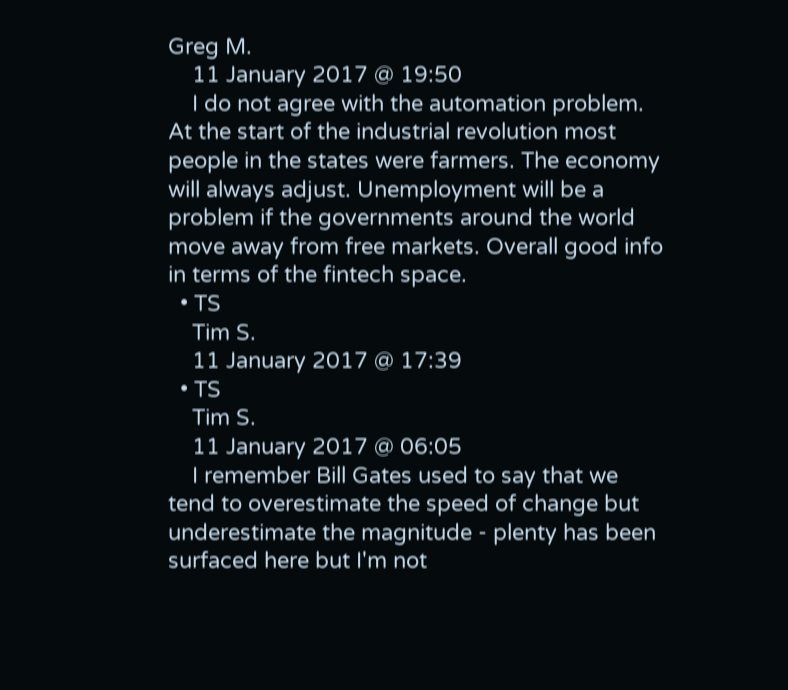Greg M.
    11 January 2017 @ 19:50
    I do not agree with the automation problem. At the start of the industrial revolution most people in the states were farmers. The economy will always adjust. Unemployment will be a problem if the governments around the world move away from free markets. Overall good info in terms of the fintech space.
  • TS
    Tim S.
    11 January 2017 @ 17:39
  • TS
    Tim S.
    11 January 2017 @ 06:05
    I remember Bill Gates used to say that we tend to overestimate the speed of change but underestimate the magnitude - plenty has been surfaced here but I'm not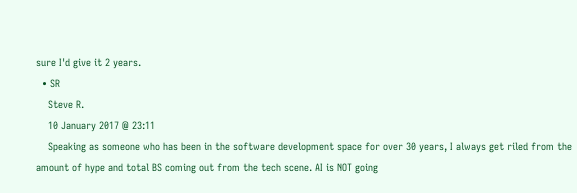sure I'd give it 2 years.
  • SR
    Steve R.
    10 January 2017 @ 23:11
    Speaking as someone who has been in the software development space for over 30 years, I always get riled from the amount of hype and total BS coming out from the tech scene. AI is NOT going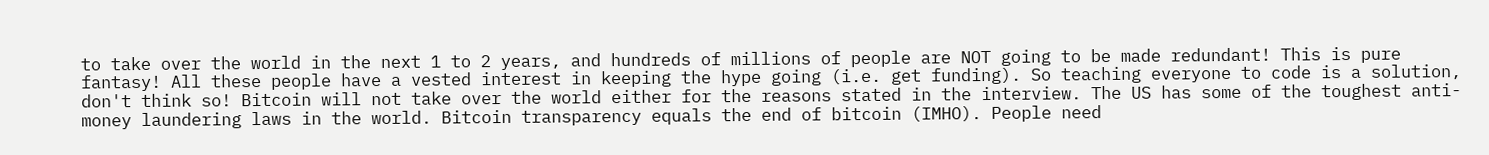to take over the world in the next 1 to 2 years, and hundreds of millions of people are NOT going to be made redundant! This is pure fantasy! All these people have a vested interest in keeping the hype going (i.e. get funding). So teaching everyone to code is a solution, don't think so! Bitcoin will not take over the world either for the reasons stated in the interview. The US has some of the toughest anti-money laundering laws in the world. Bitcoin transparency equals the end of bitcoin (IMHO). People need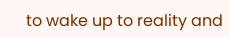to wake up to reality and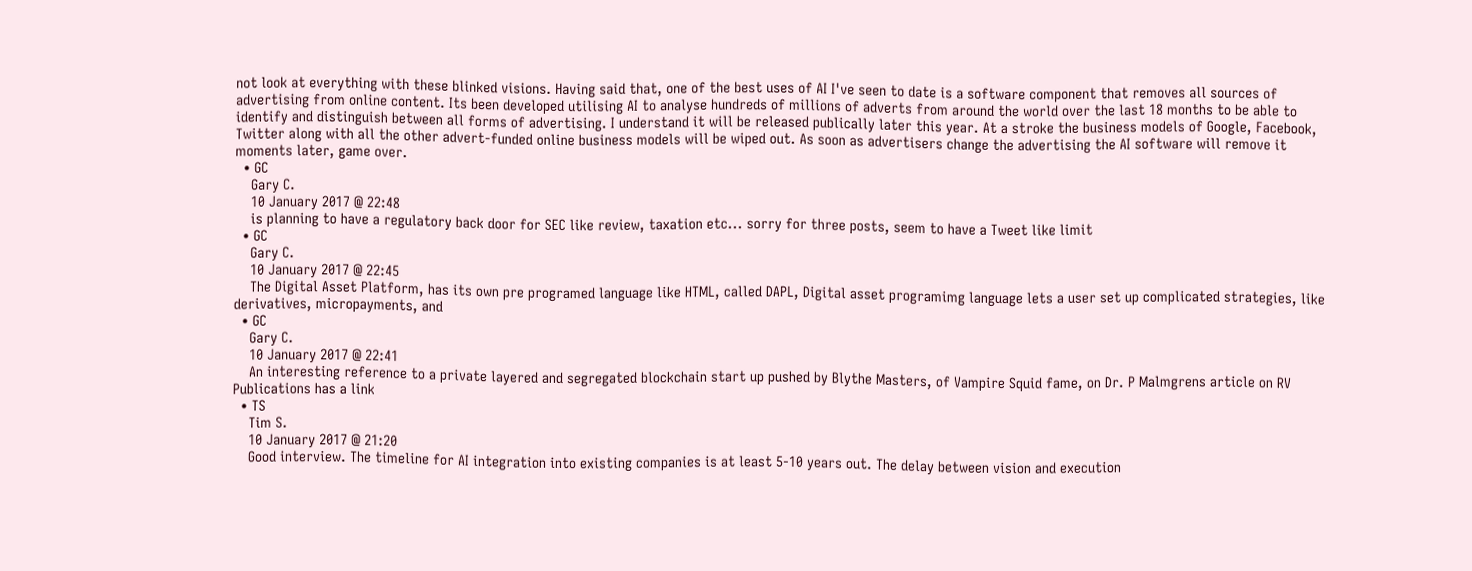not look at everything with these blinked visions. Having said that, one of the best uses of AI I've seen to date is a software component that removes all sources of advertising from online content. Its been developed utilising AI to analyse hundreds of millions of adverts from around the world over the last 18 months to be able to identify and distinguish between all forms of advertising. I understand it will be released publically later this year. At a stroke the business models of Google, Facebook, Twitter along with all the other advert-funded online business models will be wiped out. As soon as advertisers change the advertising the AI software will remove it moments later, game over.
  • GC
    Gary C.
    10 January 2017 @ 22:48
    is planning to have a regulatory back door for SEC like review, taxation etc... sorry for three posts, seem to have a Tweet like limit
  • GC
    Gary C.
    10 January 2017 @ 22:45
    The Digital Asset Platform, has its own pre programed language like HTML, called DAPL, Digital asset programimg language lets a user set up complicated strategies, like derivatives, micropayments, and
  • GC
    Gary C.
    10 January 2017 @ 22:41
    An interesting reference to a private layered and segregated blockchain start up pushed by Blythe Masters, of Vampire Squid fame, on Dr. P Malmgrens article on RV Publications has a link
  • TS
    Tim S.
    10 January 2017 @ 21:20
    Good interview. The timeline for AI integration into existing companies is at least 5-10 years out. The delay between vision and execution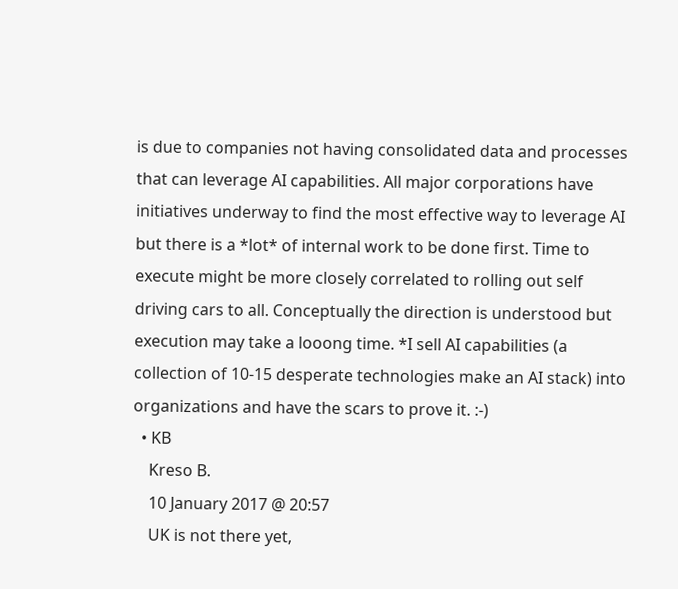is due to companies not having consolidated data and processes that can leverage AI capabilities. All major corporations have initiatives underway to find the most effective way to leverage AI but there is a *lot* of internal work to be done first. Time to execute might be more closely correlated to rolling out self driving cars to all. Conceptually the direction is understood but execution may take a looong time. *I sell AI capabilities (a collection of 10-15 desperate technologies make an AI stack) into organizations and have the scars to prove it. :-)
  • KB
    Kreso B.
    10 January 2017 @ 20:57
    UK is not there yet,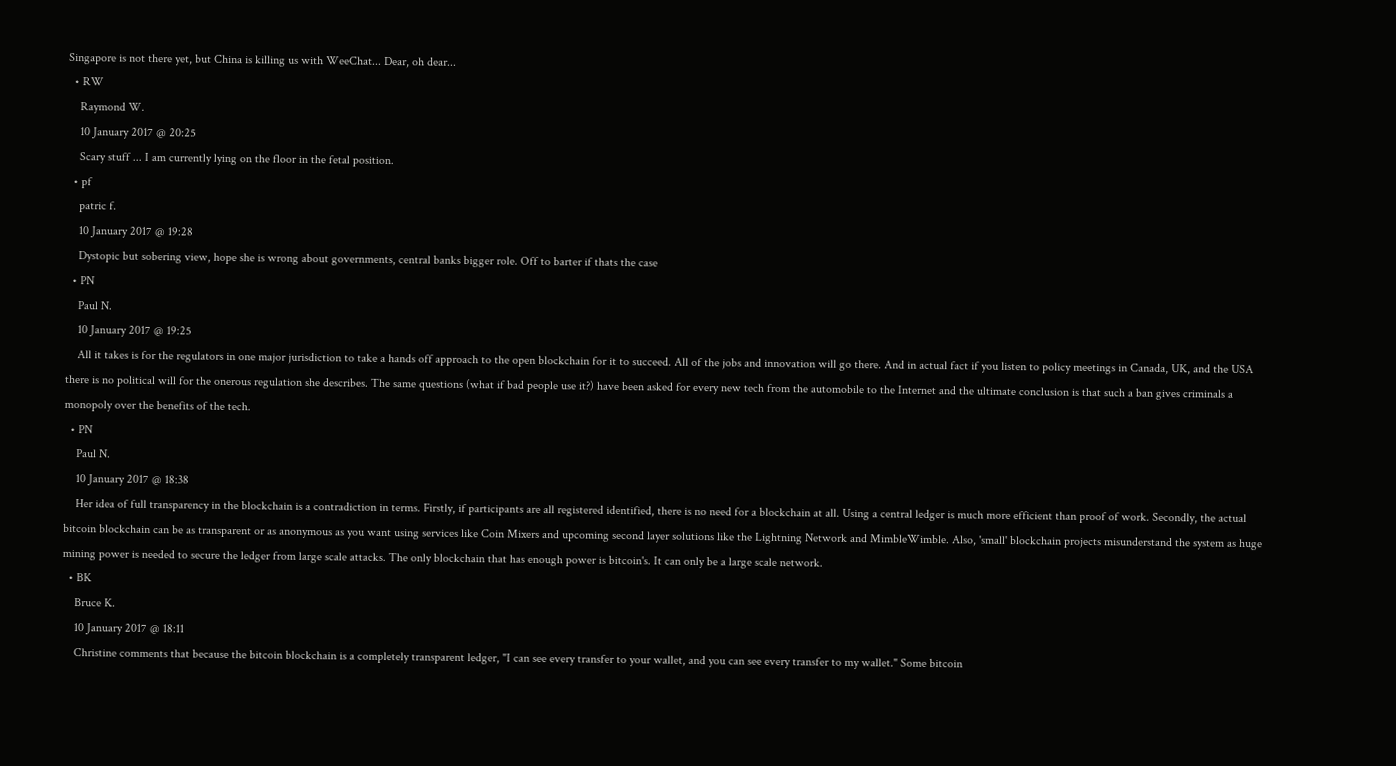Singapore is not there yet, but China is killing us with WeeChat... Dear, oh dear...
  • RW
    Raymond W.
    10 January 2017 @ 20:25
    Scary stuff ... I am currently lying on the floor in the fetal position.
  • pf
    patric f.
    10 January 2017 @ 19:28
    Dystopic but sobering view, hope she is wrong about governments, central banks bigger role. Off to barter if thats the case
  • PN
    Paul N.
    10 January 2017 @ 19:25
    All it takes is for the regulators in one major jurisdiction to take a hands off approach to the open blockchain for it to succeed. All of the jobs and innovation will go there. And in actual fact if you listen to policy meetings in Canada, UK, and the USA there is no political will for the onerous regulation she describes. The same questions (what if bad people use it?) have been asked for every new tech from the automobile to the Internet and the ultimate conclusion is that such a ban gives criminals a monopoly over the benefits of the tech.
  • PN
    Paul N.
    10 January 2017 @ 18:38
    Her idea of full transparency in the blockchain is a contradiction in terms. Firstly, if participants are all registered identified, there is no need for a blockchain at all. Using a central ledger is much more efficient than proof of work. Secondly, the actual bitcoin blockchain can be as transparent or as anonymous as you want using services like Coin Mixers and upcoming second layer solutions like the Lightning Network and MimbleWimble. Also, 'small' blockchain projects misunderstand the system as huge mining power is needed to secure the ledger from large scale attacks. The only blockchain that has enough power is bitcoin's. It can only be a large scale network.
  • BK
    Bruce K.
    10 January 2017 @ 18:11
    Christine comments that because the bitcoin blockchain is a completely transparent ledger, "I can see every transfer to your wallet, and you can see every transfer to my wallet." Some bitcoin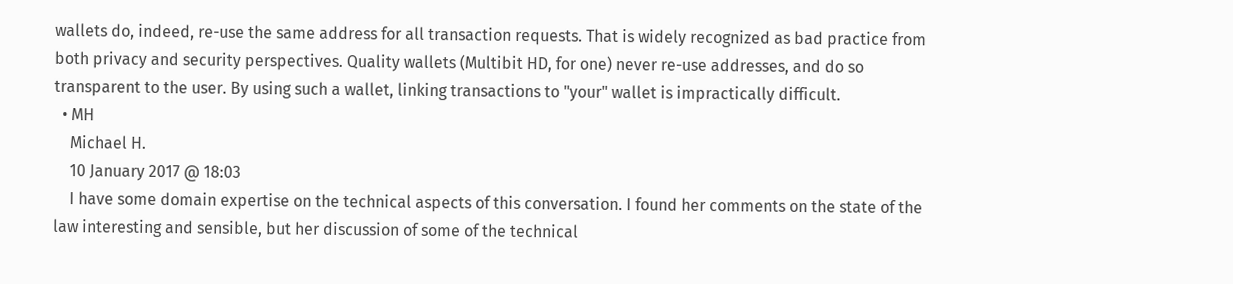wallets do, indeed, re-use the same address for all transaction requests. That is widely recognized as bad practice from both privacy and security perspectives. Quality wallets (Multibit HD, for one) never re-use addresses, and do so transparent to the user. By using such a wallet, linking transactions to "your" wallet is impractically difficult.
  • MH
    Michael H.
    10 January 2017 @ 18:03
    I have some domain expertise on the technical aspects of this conversation. I found her comments on the state of the law interesting and sensible, but her discussion of some of the technical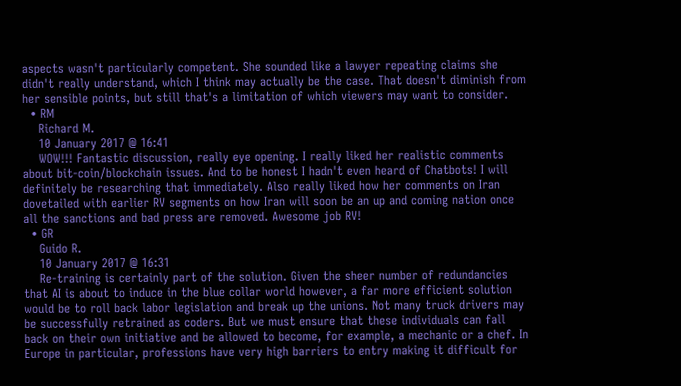aspects wasn't particularly competent. She sounded like a lawyer repeating claims she didn't really understand, which I think may actually be the case. That doesn't diminish from her sensible points, but still that's a limitation of which viewers may want to consider.
  • RM
    Richard M.
    10 January 2017 @ 16:41
    WOW!!! Fantastic discussion, really eye opening. I really liked her realistic comments about bit-coin/blockchain issues. And to be honest I hadn't even heard of Chatbots! I will definitely be researching that immediately. Also really liked how her comments on Iran dovetailed with earlier RV segments on how Iran will soon be an up and coming nation once all the sanctions and bad press are removed. Awesome job RV!
  • GR
    Guido R.
    10 January 2017 @ 16:31
    Re-training is certainly part of the solution. Given the sheer number of redundancies that AI is about to induce in the blue collar world however, a far more efficient solution would be to roll back labor legislation and break up the unions. Not many truck drivers may be successfully retrained as coders. But we must ensure that these individuals can fall back on their own initiative and be allowed to become, for example, a mechanic or a chef. In Europe in particular, professions have very high barriers to entry making it difficult for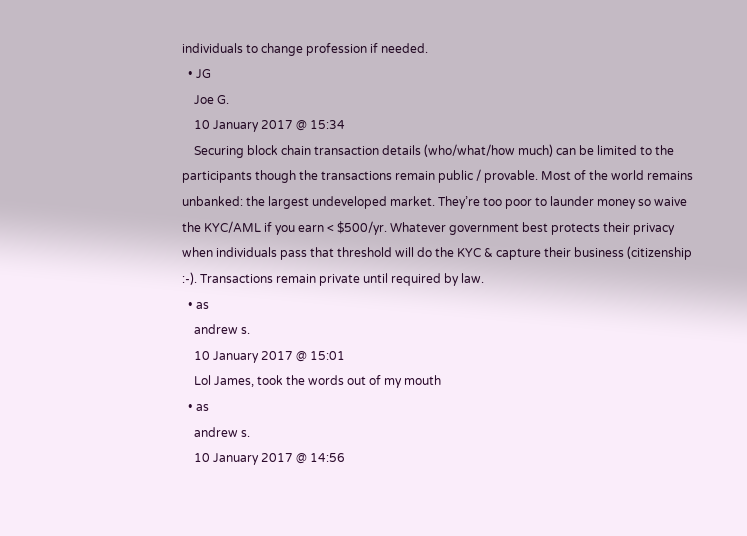individuals to change profession if needed.
  • JG
    Joe G.
    10 January 2017 @ 15:34
    Securing block chain transaction details (who/what/how much) can be limited to the participants though the transactions remain public / provable. Most of the world remains unbanked: the largest undeveloped market. They’re too poor to launder money so waive the KYC/AML if you earn < $500/yr. Whatever government best protects their privacy when individuals pass that threshold will do the KYC & capture their business (citizenship :-). Transactions remain private until required by law.
  • as
    andrew s.
    10 January 2017 @ 15:01
    Lol James, took the words out of my mouth
  • as
    andrew s.
    10 January 2017 @ 14:56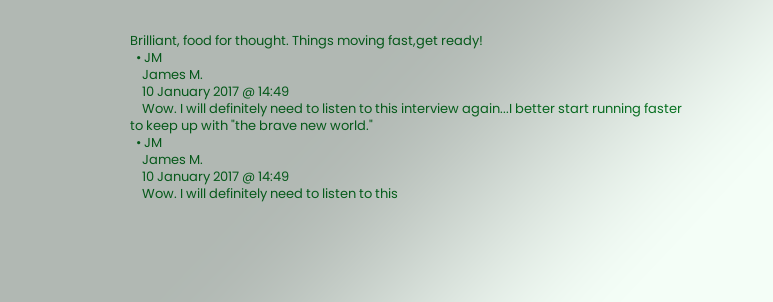Brilliant, food for thought. Things moving fast,get ready!
  • JM
    James M.
    10 January 2017 @ 14:49
    Wow. I will definitely need to listen to this interview again...I better start running faster to keep up with "the brave new world."
  • JM
    James M.
    10 January 2017 @ 14:49
    Wow. I will definitely need to listen to this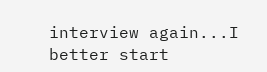interview again...I better start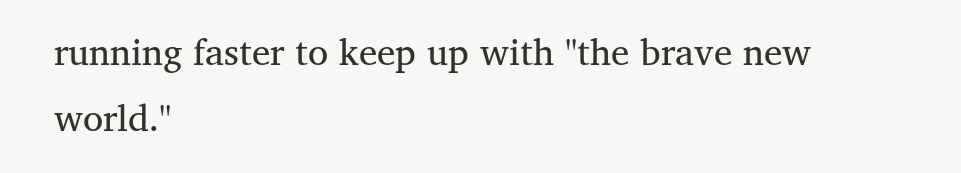running faster to keep up with "the brave new world."